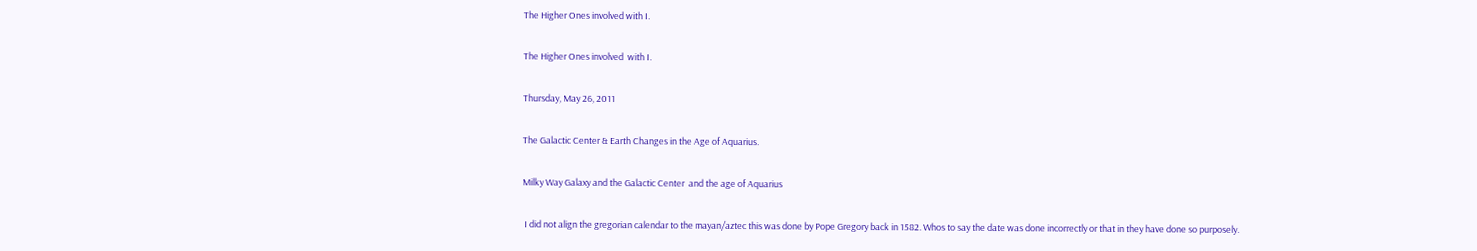The Higher Ones involved with I.

The Higher Ones involved  with I.

Thursday, May 26, 2011

The Galactic Center & Earth Changes in the Age of Aquarius.

Milky Way Galaxy and the Galactic Center  and the age of Aquarius

 I did not align the gregorian calendar to the mayan/aztec this was done by Pope Gregory back in 1582. Whos to say the date was done incorrectly or that in they have done so purposely.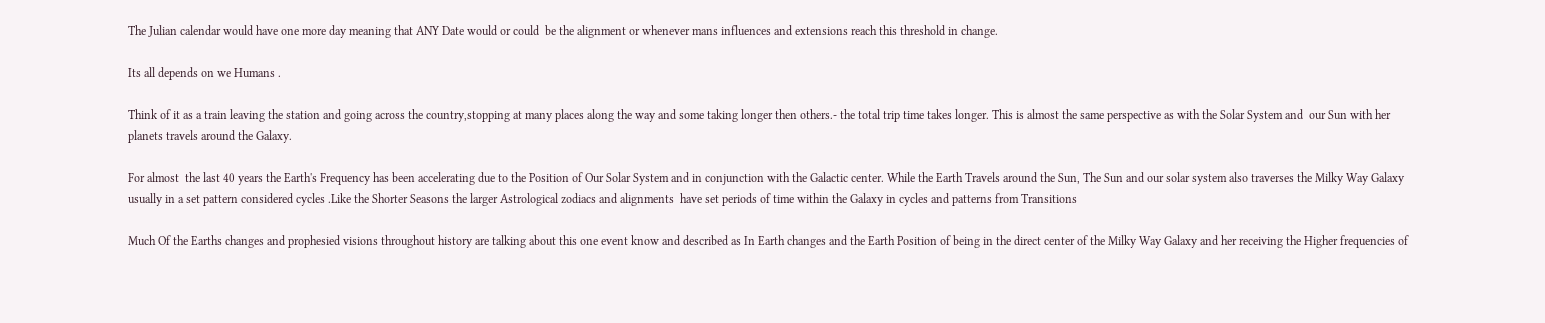The Julian calendar would have one more day meaning that ANY Date would or could  be the alignment or whenever mans influences and extensions reach this threshold in change.

Its all depends on we Humans .

Think of it as a train leaving the station and going across the country,stopping at many places along the way and some taking longer then others.- the total trip time takes longer. This is almost the same perspective as with the Solar System and  our Sun with her planets travels around the Galaxy.

For almost  the last 40 years the Earth's Frequency has been accelerating due to the Position of Our Solar System and in conjunction with the Galactic center. While the Earth Travels around the Sun, The Sun and our solar system also traverses the Milky Way Galaxy usually in a set pattern considered cycles .Like the Shorter Seasons the larger Astrological zodiacs and alignments  have set periods of time within the Galaxy in cycles and patterns from Transitions

Much Of the Earths changes and prophesied visions throughout history are talking about this one event know and described as In Earth changes and the Earth Position of being in the direct center of the Milky Way Galaxy and her receiving the Higher frequencies of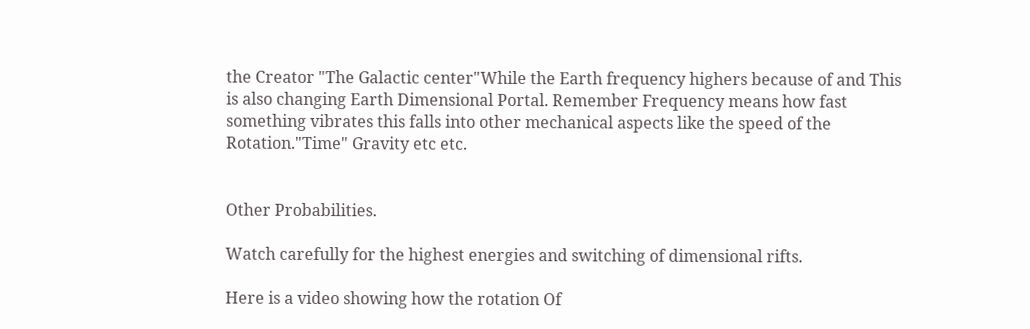the Creator "The Galactic center"While the Earth frequency highers because of and This is also changing Earth Dimensional Portal. Remember Frequency means how fast something vibrates this falls into other mechanical aspects like the speed of the Rotation."Time" Gravity etc etc.


Other Probabilities.

Watch carefully for the highest energies and switching of dimensional rifts.

Here is a video showing how the rotation Of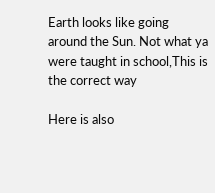Earth looks like going around the Sun. Not what ya were taught in school,This is the correct way

Here is also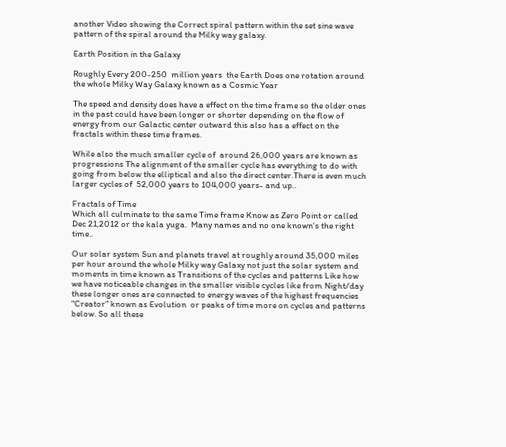another Video showing the Correct spiral pattern within the set sine wave pattern of the spiral around the Milky way galaxy.

Earth Position in the Galaxy

Roughly Every 200-250  million years  the Earth Does one rotation around the whole Milky Way Galaxy known as a Cosmic Year

The speed and density does have a effect on the time frame so the older ones in the past could have been longer or shorter depending on the flow of energy from our Galactic center outward this also has a effect on the fractals within these time frames.

While also the much smaller cycle of  around 26,000 years are known as progressions The alignment of the smaller cycle has everything to do with going from below the elliptical and also the direct center.There is even much larger cycles of  52,000 years to 104,000 years- and up..

Fractals of Time
Which all culminate to the same Time frame Know as Zero Point or called Dec 21,2012 or the kala yuga.  Many names and no one known's the right time..

Our solar system Sun and planets travel at roughly around 35,000 miles per hour around the whole Milky way Galaxy not just the solar system and moments in time known as Transitions of the cycles and patterns Like how we have noticeable changes in the smaller visible cycles like from Night/day these longer ones are connected to energy waves of the highest frequencies "Creator" known as Evolution  or peaks of time more on cycles and patterns below. So all these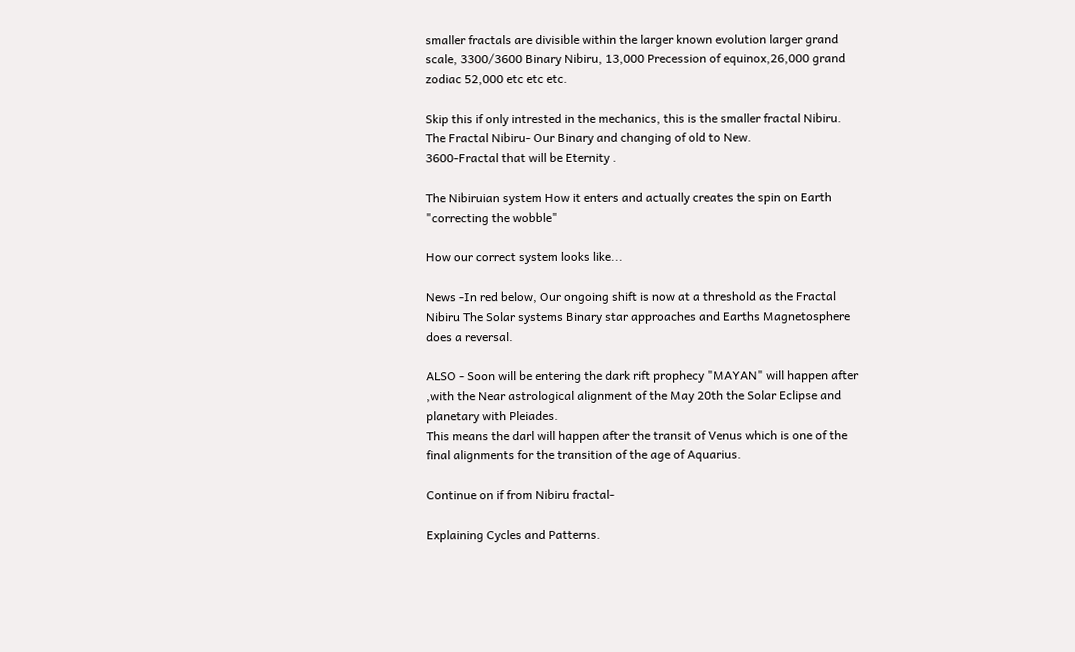smaller fractals are divisible within the larger known evolution larger grand scale, 3300/3600 Binary Nibiru, 13,000 Precession of equinox,26,000 grand zodiac 52,000 etc etc etc.

Skip this if only intrested in the mechanics, this is the smaller fractal Nibiru.
The Fractal Nibiru- Our Binary and changing of old to New.
3600-Fractal that will be Eternity .

The Nibiruian system How it enters and actually creates the spin on Earth "correcting the wobble"

How our correct system looks like...

News -In red below, Our ongoing shift is now at a threshold as the Fractal Nibiru The Solar systems Binary star approaches and Earths Magnetosphere does a reversal.

ALSO - Soon will be entering the dark rift prophecy "MAYAN" will happen after ,with the Near astrological alignment of the May 20th the Solar Eclipse and planetary with Pleiades.
This means the darl will happen after the transit of Venus which is one of the final alignments for the transition of the age of Aquarius.

Continue on if from Nibiru fractal-

Explaining Cycles and Patterns.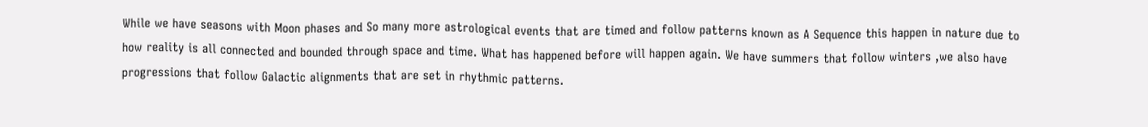While we have seasons with Moon phases and So many more astrological events that are timed and follow patterns known as A Sequence this happen in nature due to how reality is all connected and bounded through space and time. What has happened before will happen again. We have summers that follow winters ,we also have progressions that follow Galactic alignments that are set in rhythmic patterns.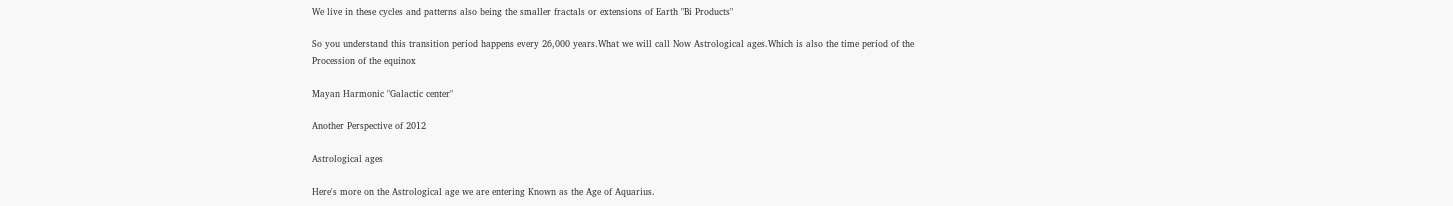We live in these cycles and patterns also being the smaller fractals or extensions of Earth "Bi Products"

So you understand this transition period happens every 26,000 years.What we will call Now Astrological ages.Which is also the time period of the Procession of the equinox

Mayan Harmonic "Galactic center"

Another Perspective of 2012

Astrological ages

Here's more on the Astrological age we are entering Known as the Age of Aquarius.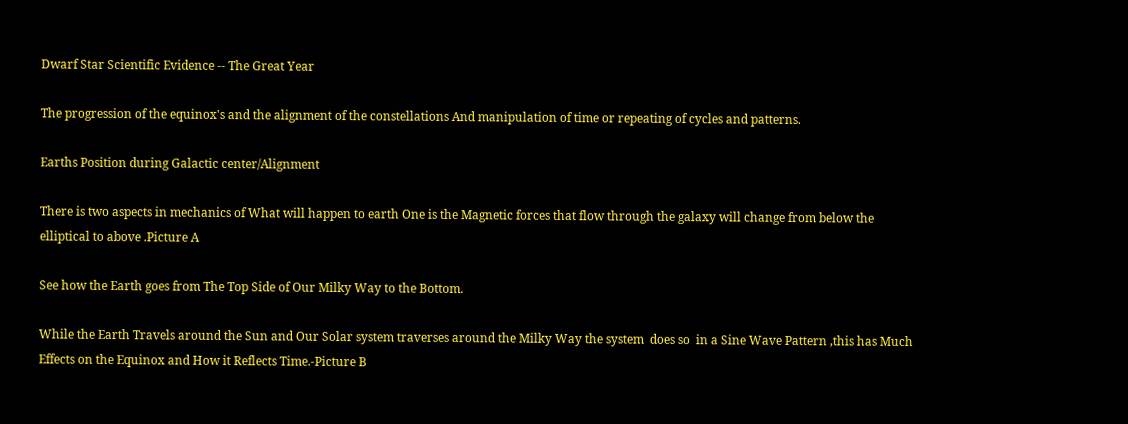Dwarf Star Scientific Evidence -- The Great Year

The progression of the equinox's and the alignment of the constellations And manipulation of time or repeating of cycles and patterns.

Earths Position during Galactic center/Alignment

There is two aspects in mechanics of What will happen to earth One is the Magnetic forces that flow through the galaxy will change from below the elliptical to above .Picture A

See how the Earth goes from The Top Side of Our Milky Way to the Bottom.

While the Earth Travels around the Sun and Our Solar system traverses around the Milky Way the system  does so  in a Sine Wave Pattern ,this has Much Effects on the Equinox and How it Reflects Time.-Picture B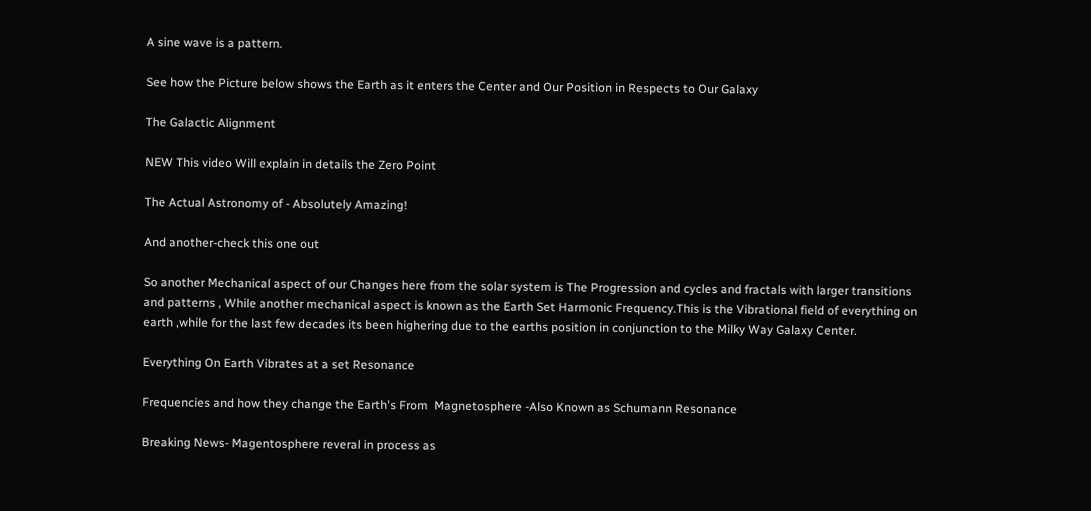A sine wave is a pattern.

See how the Picture below shows the Earth as it enters the Center and Our Position in Respects to Our Galaxy

The Galactic Alignment

NEW This video Will explain in details the Zero Point

The Actual Astronomy of - Absolutely Amazing!

And another-check this one out

So another Mechanical aspect of our Changes here from the solar system is The Progression and cycles and fractals with larger transitions and patterns , While another mechanical aspect is known as the Earth Set Harmonic Frequency.This is the Vibrational field of everything on earth ,while for the last few decades its been highering due to the earths position in conjunction to the Milky Way Galaxy Center.

Everything On Earth Vibrates at a set Resonance

Frequencies and how they change the Earth's From  Magnetosphere -Also Known as Schumann Resonance

Breaking News- Magentosphere reveral in process as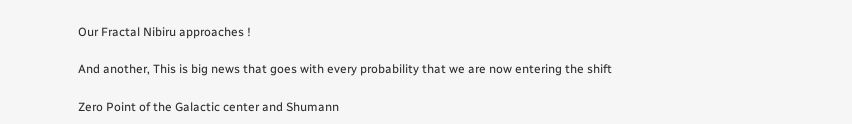Our Fractal Nibiru approaches !

And another, This is big news that goes with every probability that we are now entering the shift

Zero Point of the Galactic center and Shumann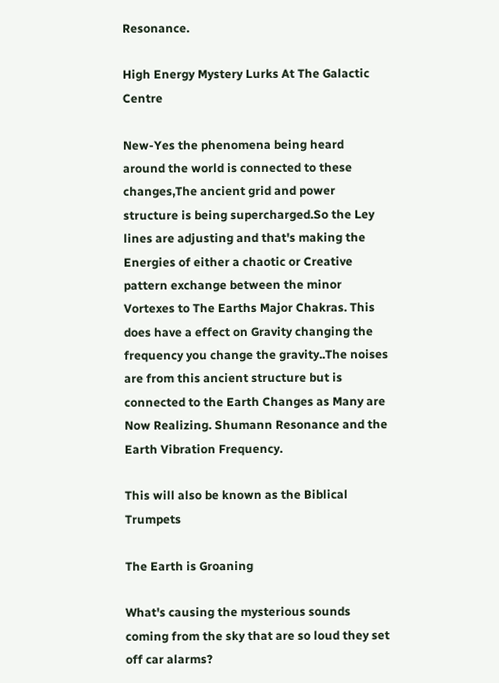Resonance.

High Energy Mystery Lurks At The Galactic Centre

New-Yes the phenomena being heard around the world is connected to these changes,The ancient grid and power structure is being supercharged.So the Ley lines are adjusting and that's making the Energies of either a chaotic or Creative pattern exchange between the minor Vortexes to The Earths Major Chakras. This does have a effect on Gravity changing the frequency you change the gravity..The noises are from this ancient structure but is connected to the Earth Changes as Many are Now Realizing. Shumann Resonance and the Earth Vibration Frequency.

This will also be known as the Biblical Trumpets

The Earth is Groaning

What's causing the mysterious sounds coming from the sky that are so loud they set off car alarms?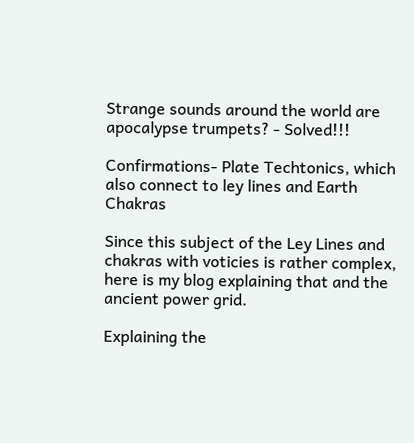Strange sounds around the world are apocalypse trumpets? - Solved!!!

Confirmations- Plate Techtonics, which also connect to ley lines and Earth Chakras

Since this subject of the Ley Lines and chakras with voticies is rather complex, here is my blog explaining that and the ancient power grid.

Explaining the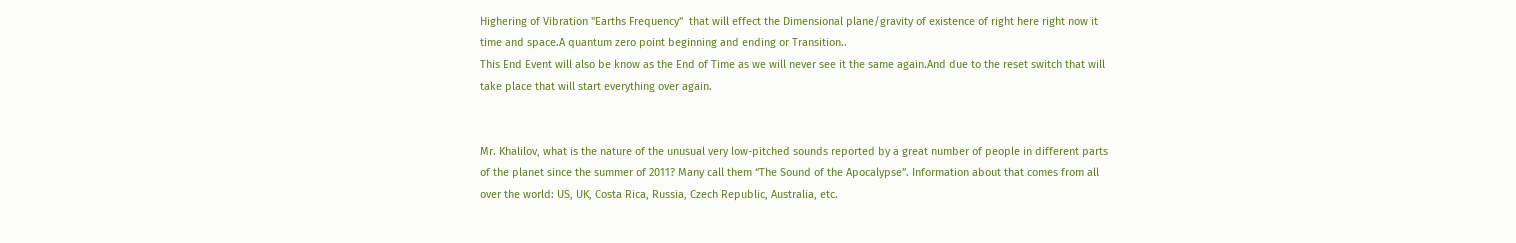Highering of Vibration "Earths Frequency"  that will effect the Dimensional plane/gravity of existence of right here right now it time and space.A quantum zero point beginning and ending or Transition..
This End Event will also be know as the End of Time as we will never see it the same again.And due to the reset switch that will take place that will start everything over again.


Mr. Khalilov, what is the nature of the unusual very low-pitched sounds reported by a great number of people in different parts of the planet since the summer of 2011? Many call them “The Sound of the Apocalypse”. Information about that comes from all over the world: US, UK, Costa Rica, Russia, Czech Republic, Australia, etc.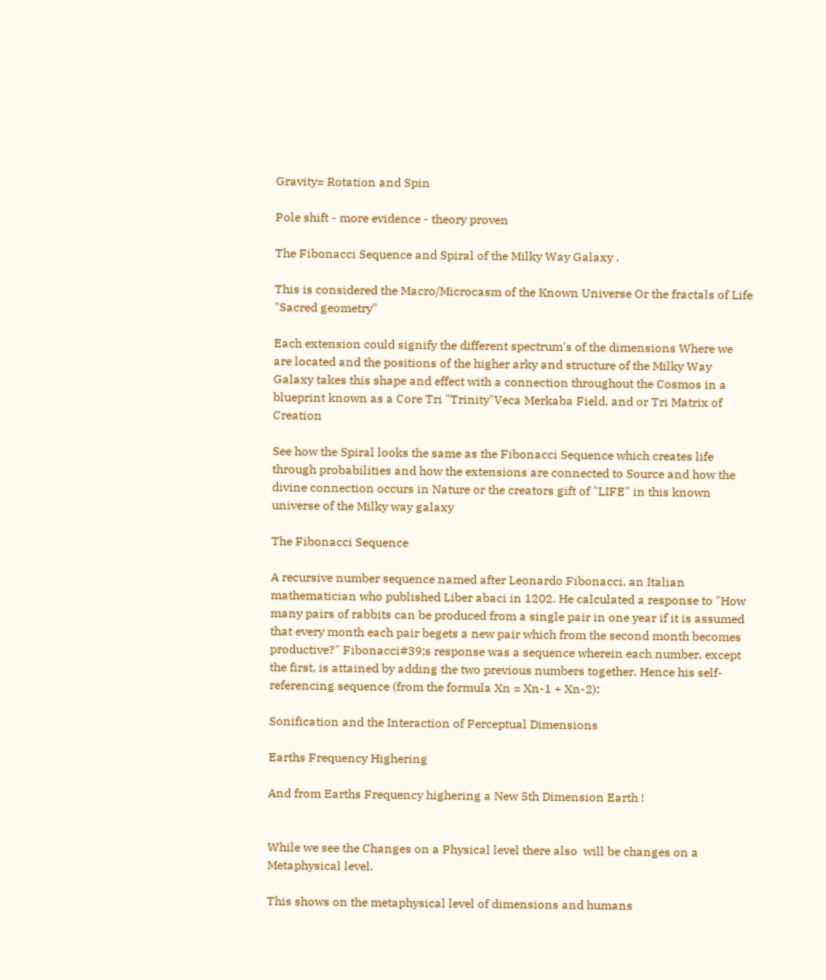Gravity= Rotation and Spin

Pole shift - more evidence - theory proven

The Fibonacci Sequence and Spiral of the Milky Way Galaxy .

This is considered the Macro/Microcasm of the Known Universe Or the fractals of Life "Sacred geometry"

Each extension could signify the different spectrum's of the dimensions Where we are located and the positions of the higher arky and structure of the Milky Way Galaxy takes this shape and effect with a connection throughout the Cosmos in a blueprint known as a Core Tri "Trinity"Veca Merkaba Field. and or Tri Matrix of Creation

See how the Spiral looks the same as the Fibonacci Sequence which creates life through probabilities and how the extensions are connected to Source and how the divine connection occurs in Nature or the creators gift of "LIFE" in this known universe of the Milky way galaxy

The Fibonacci Sequence

A recursive number sequence named after Leonardo Fibonacci, an Italian mathematician who published Liber abaci in 1202. He calculated a response to "How many pairs of rabbits can be produced from a single pair in one year if it is assumed that every month each pair begets a new pair which from the second month becomes productive?" Fibonacci#39;s response was a sequence wherein each number, except the first, is attained by adding the two previous numbers together. Hence his self-referencing sequence (from the formula Xn = Xn-1 + Xn-2):

Sonification and the Interaction of Perceptual Dimensions

Earths Frequency Highering

And from Earths Frequency highering a New 5th Dimension Earth !


While we see the Changes on a Physical level there also  will be changes on a Metaphysical level.

This shows on the metaphysical level of dimensions and humans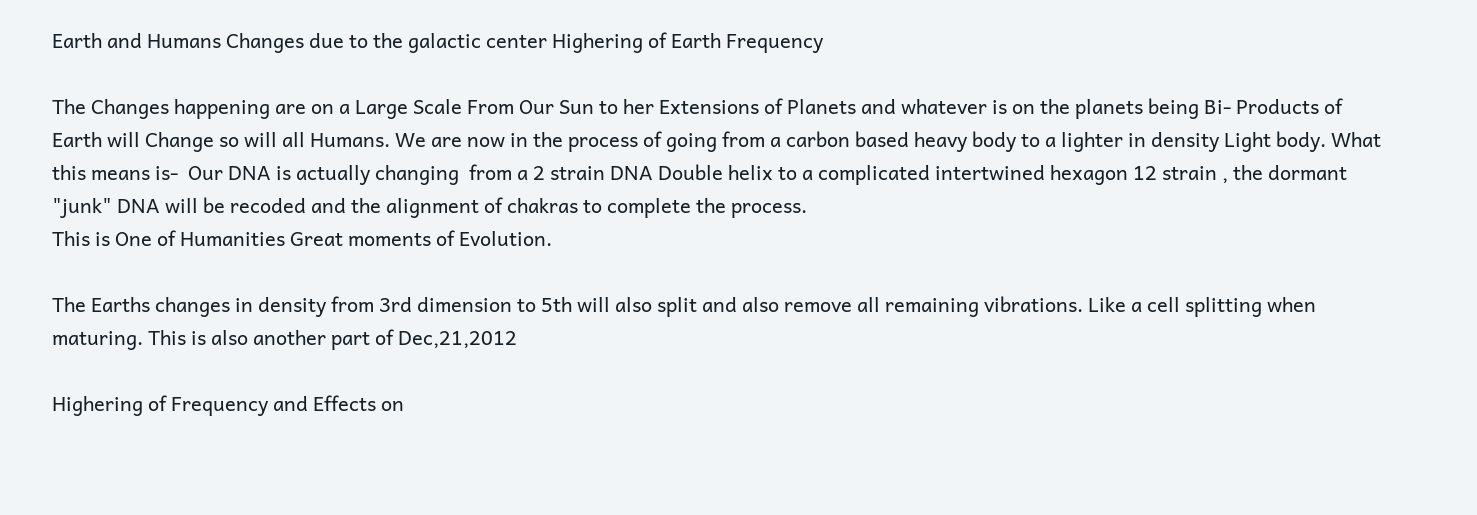Earth and Humans Changes due to the galactic center Highering of Earth Frequency

The Changes happening are on a Large Scale From Our Sun to her Extensions of Planets and whatever is on the planets being Bi- Products of
Earth will Change so will all Humans. We are now in the process of going from a carbon based heavy body to a lighter in density Light body. What this means is-  Our DNA is actually changing  from a 2 strain DNA Double helix to a complicated intertwined hexagon 12 strain , the dormant "junk" DNA will be recoded and the alignment of chakras to complete the process.
This is One of Humanities Great moments of Evolution.

The Earths changes in density from 3rd dimension to 5th will also split and also remove all remaining vibrations. Like a cell splitting when maturing. This is also another part of Dec,21,2012

Highering of Frequency and Effects on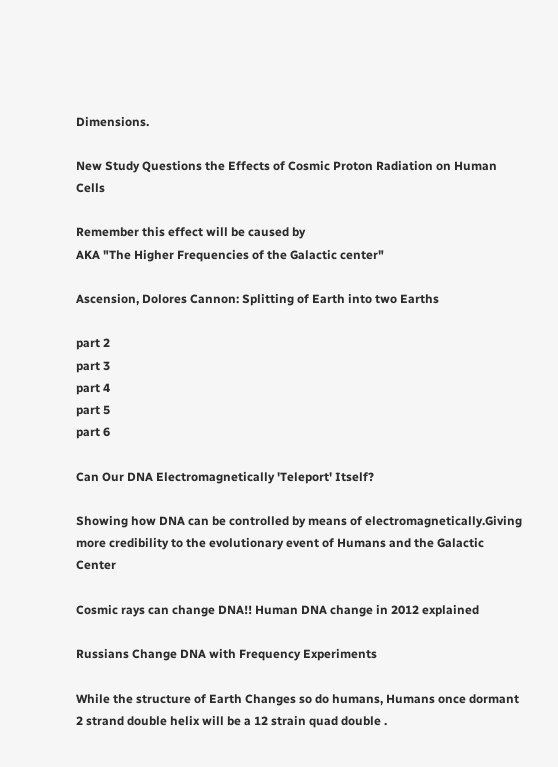Dimensions.

New Study Questions the Effects of Cosmic Proton Radiation on Human Cells

Remember this effect will be caused by
AKA "The Higher Frequencies of the Galactic center"

Ascension, Dolores Cannon: Splitting of Earth into two Earths

part 2
part 3
part 4
part 5
part 6

Can Our DNA Electromagnetically 'Teleport' Itself?

Showing how DNA can be controlled by means of electromagnetically.Giving more credibility to the evolutionary event of Humans and the Galactic Center

Cosmic rays can change DNA!! Human DNA change in 2012 explained

Russians Change DNA with Frequency Experiments

While the structure of Earth Changes so do humans, Humans once dormant 2 strand double helix will be a 12 strain quad double .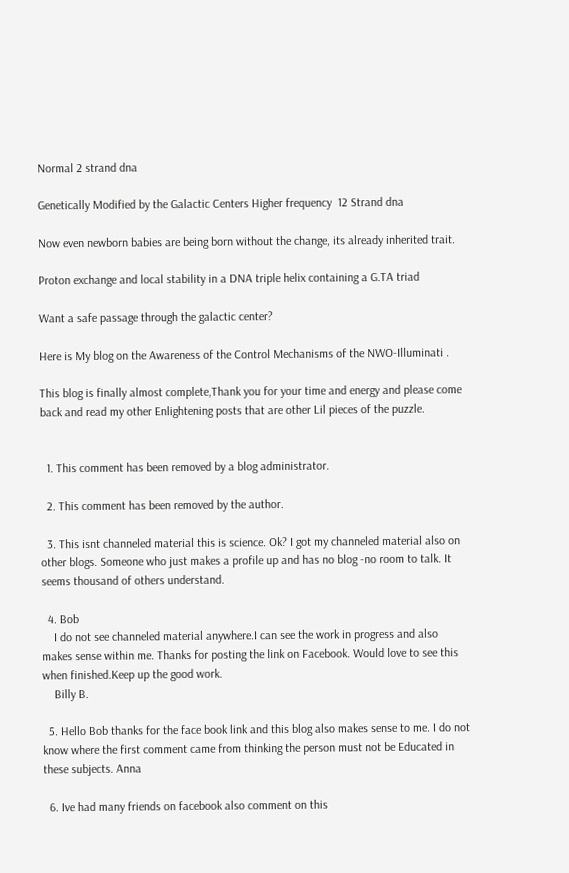Normal 2 strand dna

Genetically Modified by the Galactic Centers Higher frequency  12 Strand dna

Now even newborn babies are being born without the change, its already inherited trait.

Proton exchange and local stability in a DNA triple helix containing a G.TA triad

Want a safe passage through the galactic center?

Here is My blog on the Awareness of the Control Mechanisms of the NWO-Illuminati .

This blog is finally almost complete,Thank you for your time and energy and please come back and read my other Enlightening posts that are other Lil pieces of the puzzle.


  1. This comment has been removed by a blog administrator.

  2. This comment has been removed by the author.

  3. This isnt channeled material this is science. Ok? I got my channeled material also on other blogs. Someone who just makes a profile up and has no blog -no room to talk. It seems thousand of others understand.

  4. Bob
    I do not see channeled material anywhere.I can see the work in progress and also makes sense within me. Thanks for posting the link on Facebook. Would love to see this when finished.Keep up the good work.
    Billy B.

  5. Hello Bob thanks for the face book link and this blog also makes sense to me. I do not know where the first comment came from thinking the person must not be Educated in these subjects. Anna

  6. Ive had many friends on facebook also comment on this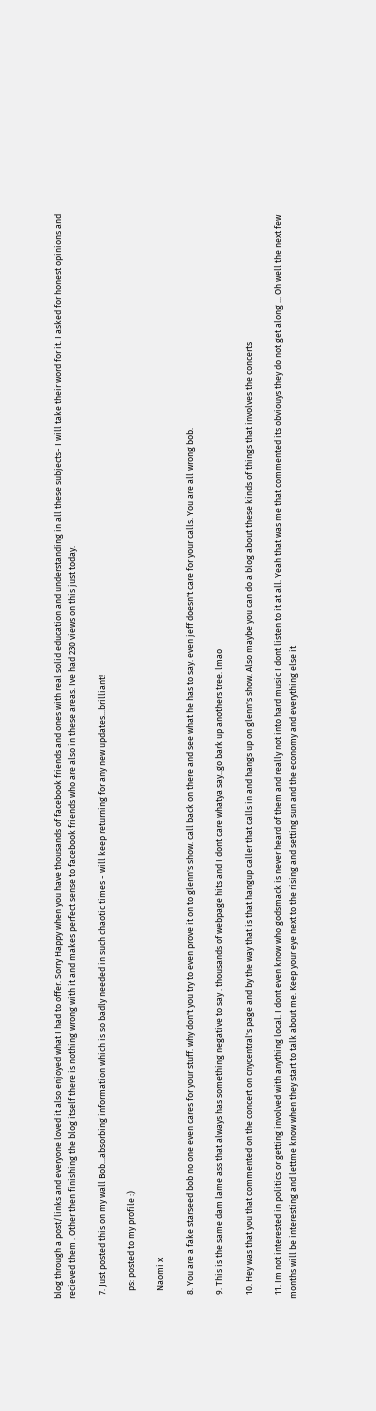blog through a post/links and everyone loved it also enjoyed what I had to offer. Sorry Happy when you have thousands of facebook friends and ones with real solid education and understanding in all these subjects- I will take their word for it. I asked for honest opinions and recieved them . Other then finishing the blog itself there is nothing wrong with it and makes perfect sense to facebook friends who are also in these areas. Ive had 230 views on this just today.

  7. Just posted this on my wall Bob...absorbing information which is so badly needed in such chaotic times - will keep returning for any new updates...brilliant!

    ps: posted to my profile :)

    Naomi x

  8. You are a fake starseed bob no one even cares for your stuff. why don't you try to even prove it on to glenn's show. call back on there and see what he has to say. even jeff doesn't care for your calls. You are all wrong bob.

  9. This is the same dam lame ass that always has something negative to say . thousands of webpage hits and I dont care whatya say..go bark up anothers tree. lmao

  10. Hey was that you that commented on the concert on cnycentral's page and by the way that is that hangup caller that calls in and hangs up on glenn's show. Also maybe you can do a blog about these kinds of things that involves the concerts

  11. Im not interested in politics or getting involved with anything local. I dont even know who godsmack is never heard of them and really not into hard music I dont listen to it at all. Yeah that was me that commented its obviouys they do not get along ... Oh well the next few months will be interesting and lettme know when they start to talk about me. Keep your eye next to the rising and setting sun and the economy and everything else it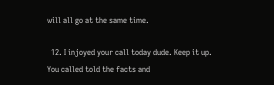will all go at the same time.

  12. I injoyed your call today dude. Keep it up. You called told the facts and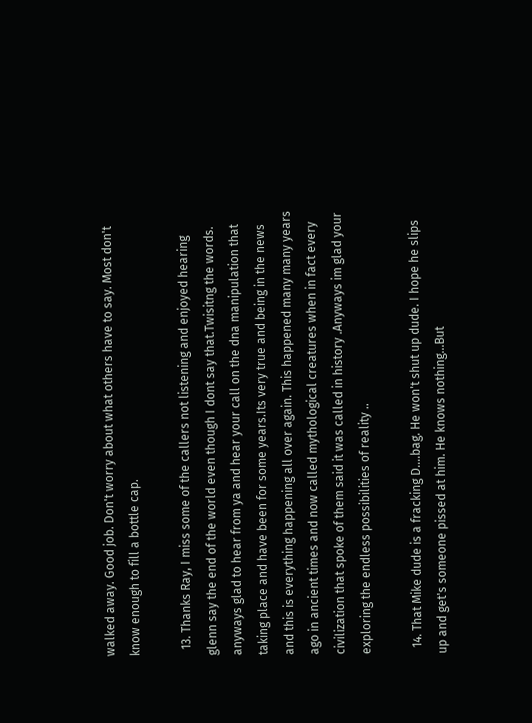walked away. Good job. Don't worry about what others have to say. Most don't know enough to fill a bottle cap.

  13. Thanks Ray, I miss some of the callers not listening and enjoyed hearing glenn say the end of the world even though I dont say that.Twisitng the words. anyways glad to hear from ya and hear your call on the dna manipulation that taking place and have been for some years.Its very true and being in the news and this is everything happening all over again. This happened many many years ago in ancient times and now called mythological creatures when in fact every civilization that spoke of them said it was called in history .Anyways im glad your exploring the endless possibilities of reality ..

  14. That Mike dude is a fracking D....bag. He won't shut up dude. I hope he slips up and get's someone pissed at him. He knows nothing...But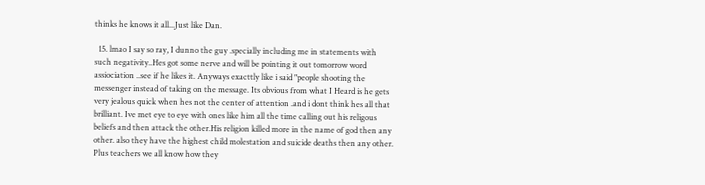thinks he knows it all...Just like Dan.

  15. lmao I say so ray, I dunno the guy .specially including me in statements with such negativity..Hes got some nerve and will be pointing it out tomorrow word assiociation ..see if he likes it. Anyways exacttly like i said "people shooting the messenger instead of taking on the message. Its obvious from what I Heard is he gets very jealous quick when hes not the center of attention .and i dont think hes all that brilliant. Ive met eye to eye with ones like him all the time calling out his religous beliefs and then attack the other.His religion killed more in the name of god then any other. also they have the highest child molestation and suicide deaths then any other. Plus teachers we all know how they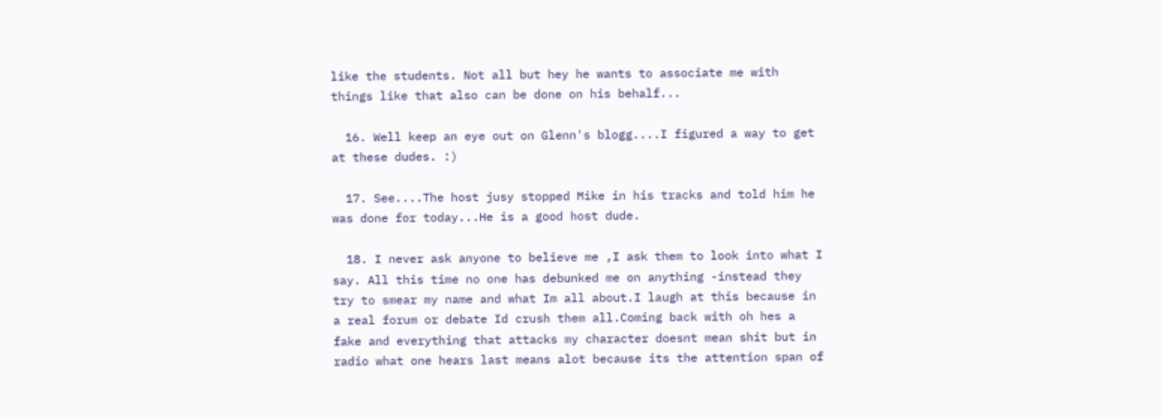like the students. Not all but hey he wants to associate me with things like that also can be done on his behalf...

  16. Well keep an eye out on Glenn's blogg....I figured a way to get at these dudes. :)

  17. See....The host jusy stopped Mike in his tracks and told him he was done for today...He is a good host dude.

  18. I never ask anyone to believe me ,I ask them to look into what I say. All this time no one has debunked me on anything -instead they try to smear my name and what Im all about.I laugh at this because in a real forum or debate Id crush them all.Coming back with oh hes a fake and everything that attacks my character doesnt mean shit but in radio what one hears last means alot because its the attention span of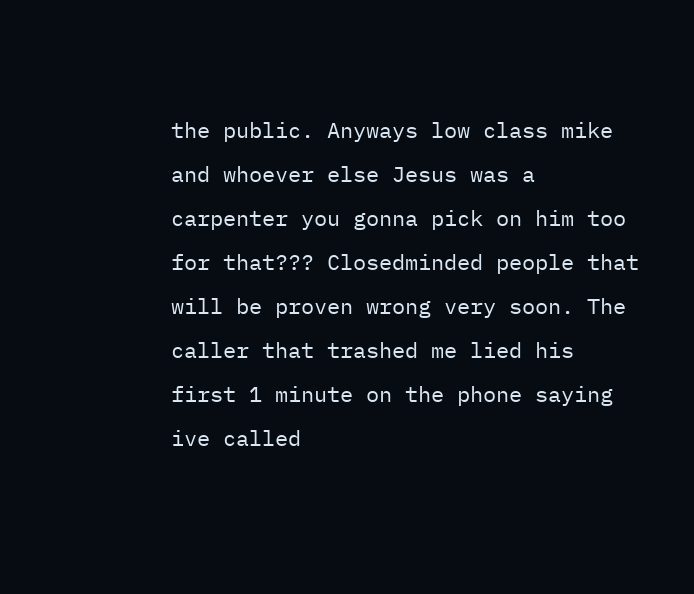the public. Anyways low class mike and whoever else Jesus was a carpenter you gonna pick on him too for that??? Closedminded people that will be proven wrong very soon. The caller that trashed me lied his first 1 minute on the phone saying ive called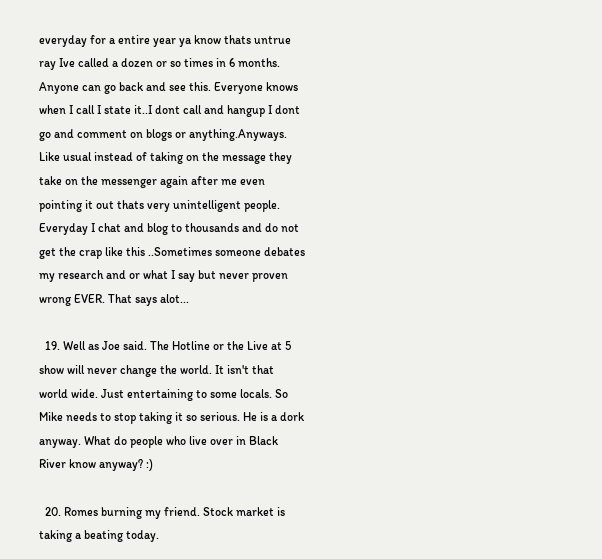everyday for a entire year ya know thats untrue ray Ive called a dozen or so times in 6 months. Anyone can go back and see this. Everyone knows when I call I state it..I dont call and hangup I dont go and comment on blogs or anything.Anyways. Like usual instead of taking on the message they take on the messenger again after me even pointing it out thats very unintelligent people. Everyday I chat and blog to thousands and do not get the crap like this ..Sometimes someone debates my research and or what I say but never proven wrong EVER. That says alot...

  19. Well as Joe said. The Hotline or the Live at 5 show will never change the world. It isn't that world wide. Just entertaining to some locals. So Mike needs to stop taking it so serious. He is a dork anyway. What do people who live over in Black River know anyway? :)

  20. Romes burning my friend. Stock market is taking a beating today.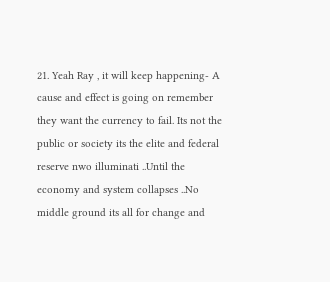21. Yeah Ray , it will keep happening- A cause and effect is going on remember they want the currency to fail. Its not the public or society its the elite and federal reserve nwo illuminati ..Until the economy and system collapses ..No middle ground its all for change and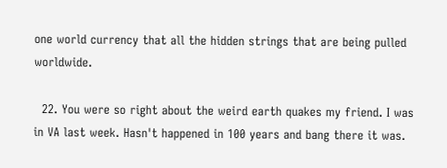one world currency that all the hidden strings that are being pulled worldwide.

  22. You were so right about the weird earth quakes my friend. I was in VA last week. Hasn't happened in 100 years and bang there it was.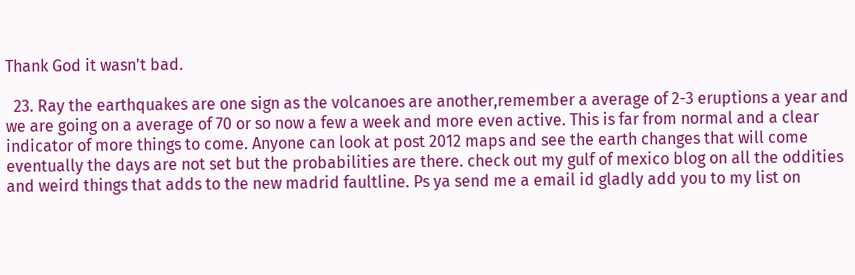Thank God it wasn't bad.

  23. Ray the earthquakes are one sign as the volcanoes are another,remember a average of 2-3 eruptions a year and we are going on a average of 70 or so now a few a week and more even active. This is far from normal and a clear indicator of more things to come. Anyone can look at post 2012 maps and see the earth changes that will come eventually the days are not set but the probabilities are there. check out my gulf of mexico blog on all the oddities and weird things that adds to the new madrid faultline. Ps ya send me a email id gladly add you to my list on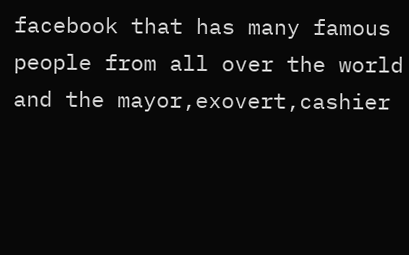facebook that has many famous people from all over the world and the mayor,exovert,cashier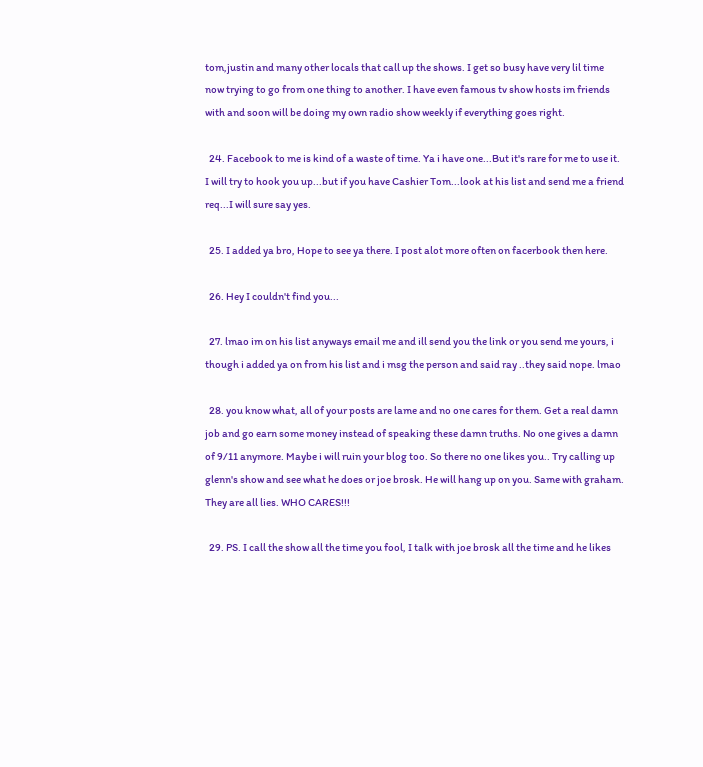tom,justin and many other locals that call up the shows. I get so busy have very lil time now trying to go from one thing to another. I have even famous tv show hosts im friends with and soon will be doing my own radio show weekly if everything goes right.

  24. Facebook to me is kind of a waste of time. Ya i have one...But it's rare for me to use it. I will try to hook you up...but if you have Cashier Tom...look at his list and send me a friend req...I will sure say yes.

  25. I added ya bro, Hope to see ya there. I post alot more often on facerbook then here.

  26. Hey I couldn't find you...

  27. lmao im on his list anyways email me and ill send you the link or you send me yours, i though i added ya on from his list and i msg the person and said ray ..they said nope. lmao

  28. you know what, all of your posts are lame and no one cares for them. Get a real damn job and go earn some money instead of speaking these damn truths. No one gives a damn of 9/11 anymore. Maybe i will ruin your blog too. So there no one likes you.. Try calling up glenn's show and see what he does or joe brosk. He will hang up on you. Same with graham. They are all lies. WHO CARES!!!

  29. PS. I call the show all the time you fool, I talk with joe brosk all the time and he likes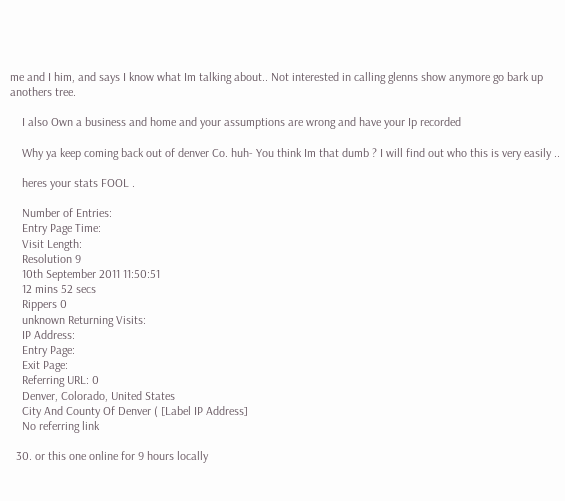me and I him, and says I know what Im talking about.. Not interested in calling glenns show anymore go bark up anothers tree.

    I also Own a business and home and your assumptions are wrong and have your Ip recorded

    Why ya keep coming back out of denver Co. huh- You think Im that dumb ? I will find out who this is very easily ..

    heres your stats FOOL .

    Number of Entries:
    Entry Page Time:
    Visit Length:
    Resolution 9
    10th September 2011 11:50:51
    12 mins 52 secs
    Rippers 0
    unknown Returning Visits:
    IP Address:
    Entry Page:
    Exit Page:
    Referring URL: 0
    Denver, Colorado, United States
    City And County Of Denver ( [Label IP Address]
    No referring link

  30. or this one online for 9 hours locally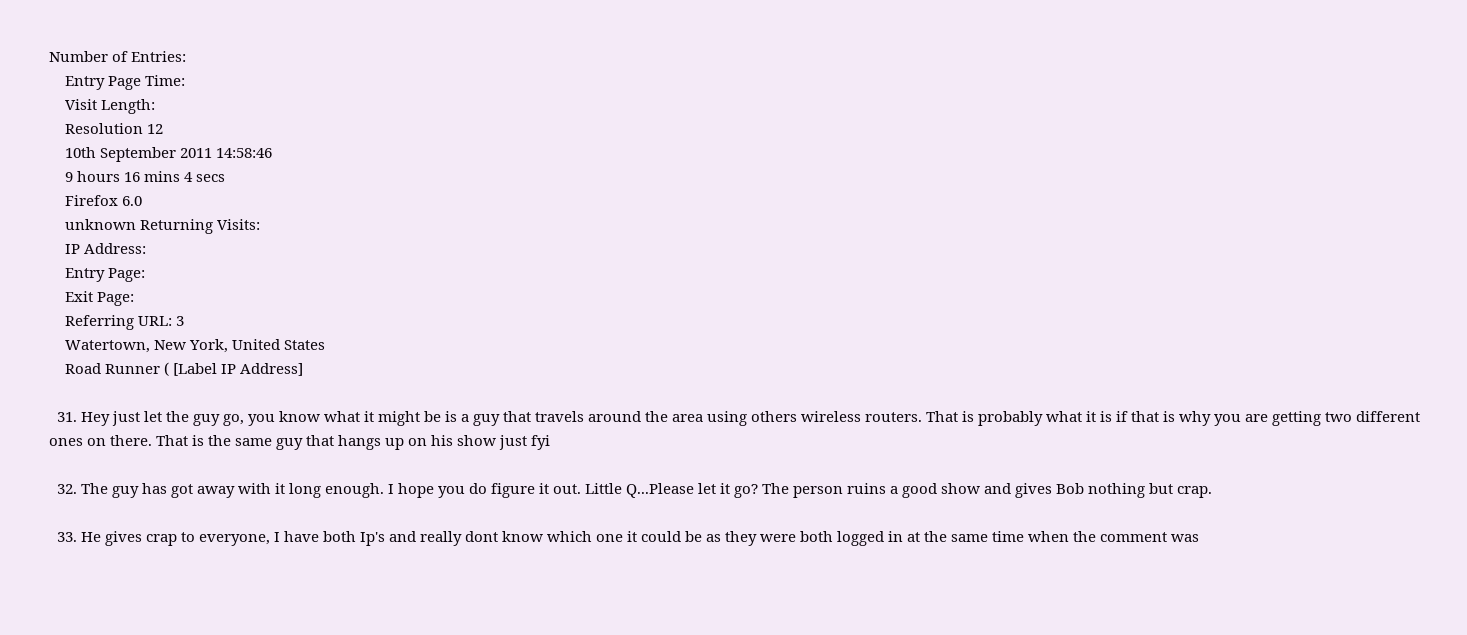Number of Entries:
    Entry Page Time:
    Visit Length:
    Resolution 12
    10th September 2011 14:58:46
    9 hours 16 mins 4 secs
    Firefox 6.0
    unknown Returning Visits:
    IP Address:
    Entry Page:
    Exit Page:
    Referring URL: 3
    Watertown, New York, United States
    Road Runner ( [Label IP Address]

  31. Hey just let the guy go, you know what it might be is a guy that travels around the area using others wireless routers. That is probably what it is if that is why you are getting two different ones on there. That is the same guy that hangs up on his show just fyi

  32. The guy has got away with it long enough. I hope you do figure it out. Little Q...Please let it go? The person ruins a good show and gives Bob nothing but crap.

  33. He gives crap to everyone, I have both Ip's and really dont know which one it could be as they were both logged in at the same time when the comment was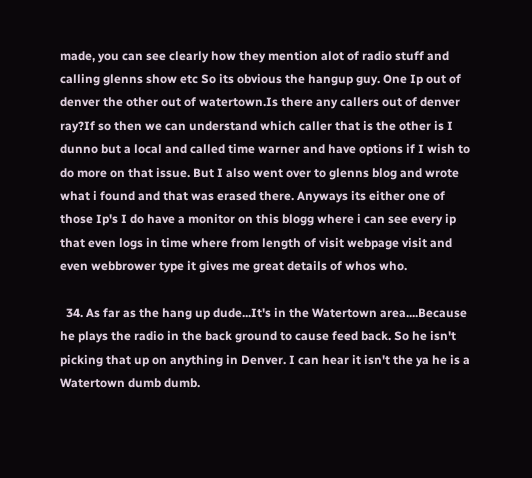made, you can see clearly how they mention alot of radio stuff and calling glenns show etc So its obvious the hangup guy. One Ip out of denver the other out of watertown.Is there any callers out of denver ray?If so then we can understand which caller that is the other is I dunno but a local and called time warner and have options if I wish to do more on that issue. But I also went over to glenns blog and wrote what i found and that was erased there. Anyways its either one of those Ip's I do have a monitor on this blogg where i can see every ip that even logs in time where from length of visit webpage visit and even webbrower type it gives me great details of whos who.

  34. As far as the hang up dude...It's in the Watertown area....Because he plays the radio in the back ground to cause feed back. So he isn't picking that up on anything in Denver. I can hear it isn't the ya he is a Watertown dumb dumb.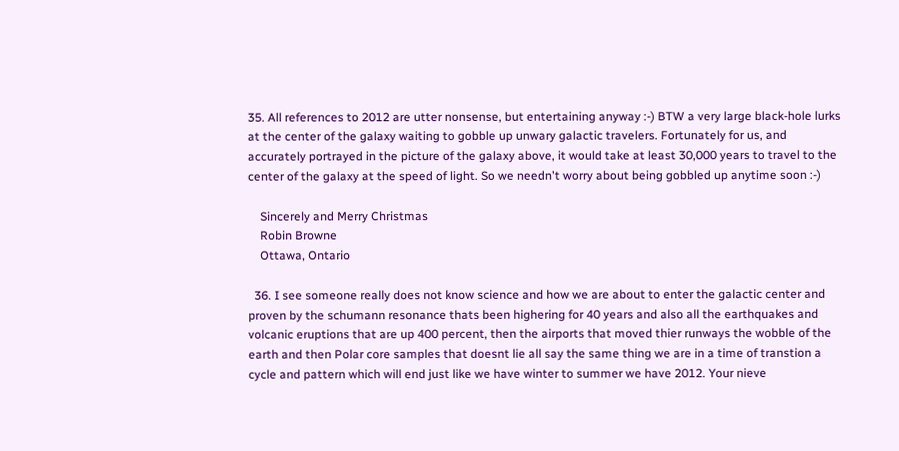35. All references to 2012 are utter nonsense, but entertaining anyway :-) BTW a very large black-hole lurks at the center of the galaxy waiting to gobble up unwary galactic travelers. Fortunately for us, and accurately portrayed in the picture of the galaxy above, it would take at least 30,000 years to travel to the center of the galaxy at the speed of light. So we needn't worry about being gobbled up anytime soon :-)

    Sincerely and Merry Christmas
    Robin Browne
    Ottawa, Ontario

  36. I see someone really does not know science and how we are about to enter the galactic center and proven by the schumann resonance thats been highering for 40 years and also all the earthquakes and volcanic eruptions that are up 400 percent, then the airports that moved thier runways the wobble of the earth and then Polar core samples that doesnt lie all say the same thing we are in a time of transtion a cycle and pattern which will end just like we have winter to summer we have 2012. Your nieve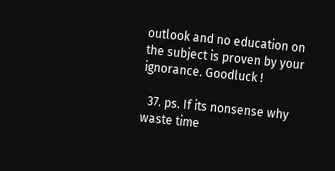outlook and no education on the subject is proven by your ignorance. Goodluck !

  37. ps. If its nonsense why waste time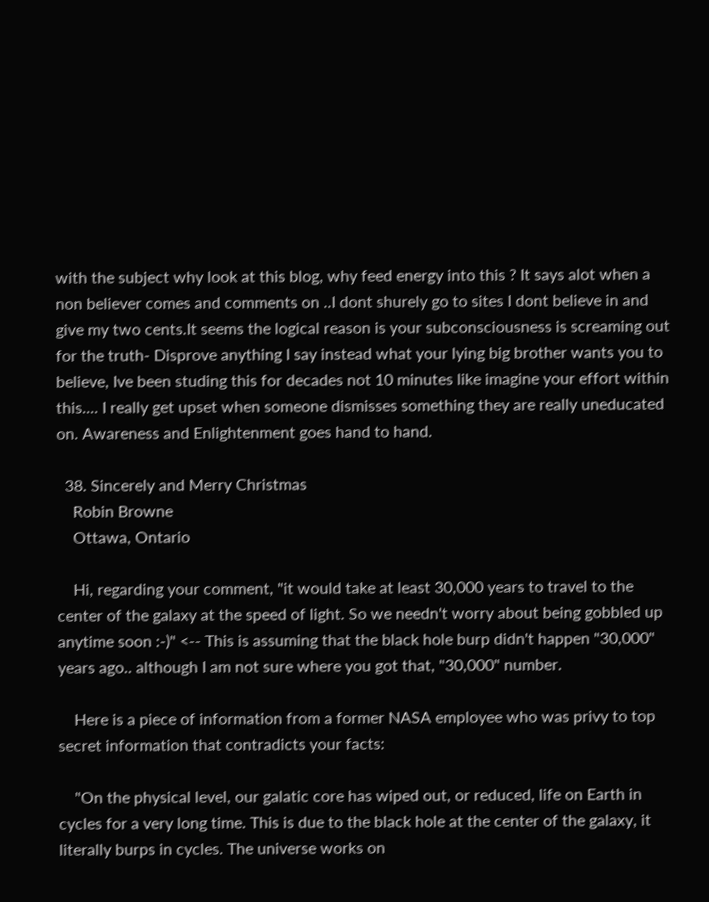with the subject why look at this blog, why feed energy into this ? It says alot when a non believer comes and comments on ..I dont shurely go to sites I dont believe in and give my two cents.It seems the logical reason is your subconsciousness is screaming out for the truth- Disprove anything I say instead what your lying big brother wants you to believe, Ive been studing this for decades not 10 minutes like imagine your effort within this.... I really get upset when someone dismisses something they are really uneducated on. Awareness and Enlightenment goes hand to hand.

  38. Sincerely and Merry Christmas
    Robin Browne
    Ottawa, Ontario

    Hi, regarding your comment, "it would take at least 30,000 years to travel to the center of the galaxy at the speed of light. So we needn't worry about being gobbled up anytime soon :-)" <-- This is assuming that the black hole burp didn't happen "30,000" years ago.. although I am not sure where you got that, "30,000" number.

    Here is a piece of information from a former NASA employee who was privy to top secret information that contradicts your facts:

    "On the physical level, our galatic core has wiped out, or reduced, life on Earth in cycles for a very long time. This is due to the black hole at the center of the galaxy, it literally burps in cycles. The universe works on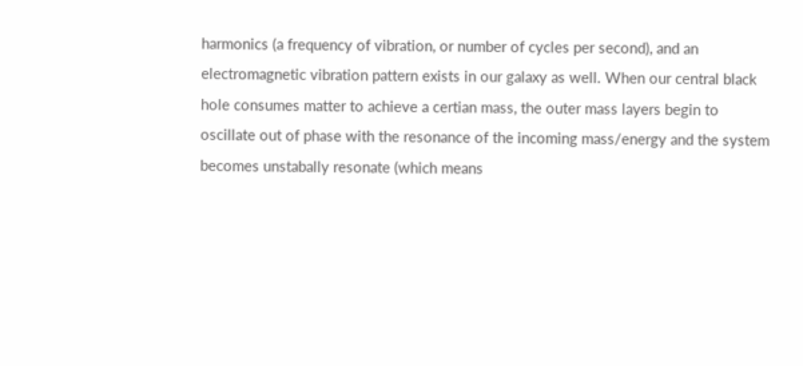harmonics (a frequency of vibration, or number of cycles per second), and an electromagnetic vibration pattern exists in our galaxy as well. When our central black hole consumes matter to achieve a certian mass, the outer mass layers begin to oscillate out of phase with the resonance of the incoming mass/energy and the system becomes unstabally resonate (which means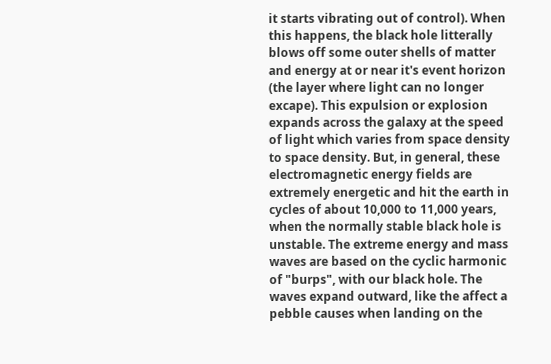it starts vibrating out of control). When this happens, the black hole litterally blows off some outer shells of matter and energy at or near it's event horizon (the layer where light can no longer excape). This expulsion or explosion expands across the galaxy at the speed of light which varies from space density to space density. But, in general, these electromagnetic energy fields are extremely energetic and hit the earth in cycles of about 10,000 to 11,000 years, when the normally stable black hole is unstable. The extreme energy and mass waves are based on the cyclic harmonic of "burps", with our black hole. The waves expand outward, like the affect a pebble causes when landing on the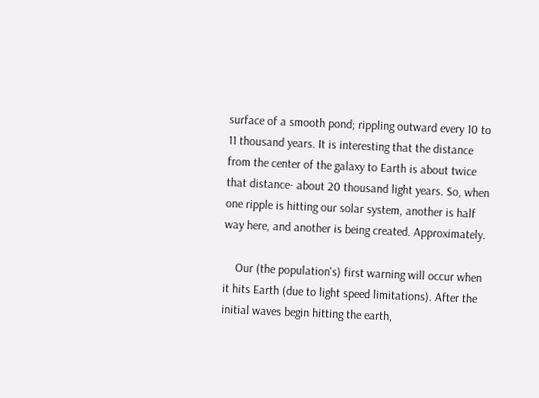surface of a smooth pond; rippling outward every 10 to 11 thousand years. It is interesting that the distance from the center of the galaxy to Earth is about twice that distance- about 20 thousand light years. So, when one ripple is hitting our solar system, another is half way here, and another is being created. Approximately.

    Our (the population's) first warning will occur when it hits Earth (due to light speed limitations). After the initial waves begin hitting the earth,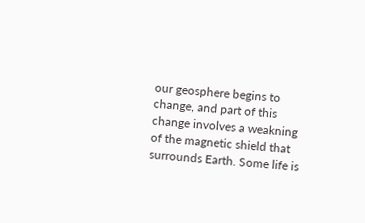our geosphere begins to change, and part of this change involves a weakning of the magnetic shield that surrounds Earth. Some life is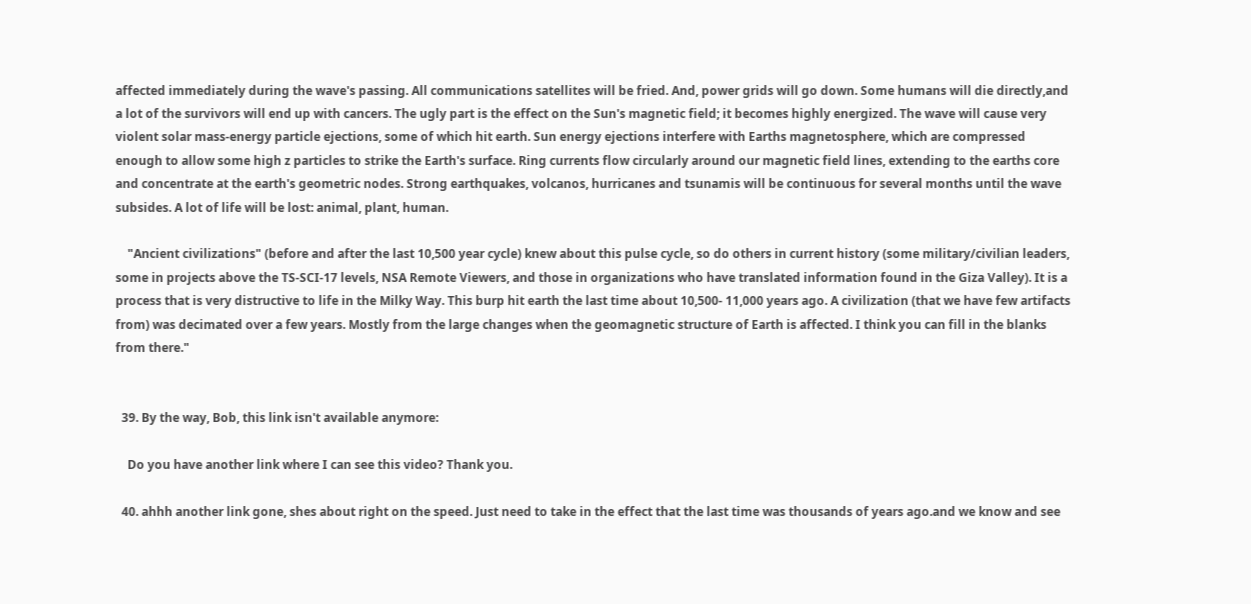affected immediately during the wave's passing. All communications satellites will be fried. And, power grids will go down. Some humans will die directly,and a lot of the survivors will end up with cancers. The ugly part is the effect on the Sun's magnetic field; it becomes highly energized. The wave will cause very violent solar mass-energy particle ejections, some of which hit earth. Sun energy ejections interfere with Earths magnetosphere, which are compressed enough to allow some high z particles to strike the Earth's surface. Ring currents flow circularly around our magnetic field lines, extending to the earths core and concentrate at the earth's geometric nodes. Strong earthquakes, volcanos, hurricanes and tsunamis will be continuous for several months until the wave subsides. A lot of life will be lost: animal, plant, human.

    "Ancient civilizations" (before and after the last 10,500 year cycle) knew about this pulse cycle, so do others in current history (some military/civilian leaders, some in projects above the TS-SCI-17 levels, NSA Remote Viewers, and those in organizations who have translated information found in the Giza Valley). It is a process that is very distructive to life in the Milky Way. This burp hit earth the last time about 10,500- 11,000 years ago. A civilization (that we have few artifacts from) was decimated over a few years. Mostly from the large changes when the geomagnetic structure of Earth is affected. I think you can fill in the blanks from there."


  39. By the way, Bob, this link isn't available anymore:

    Do you have another link where I can see this video? Thank you.

  40. ahhh another link gone, shes about right on the speed. Just need to take in the effect that the last time was thousands of years ago.and we know and see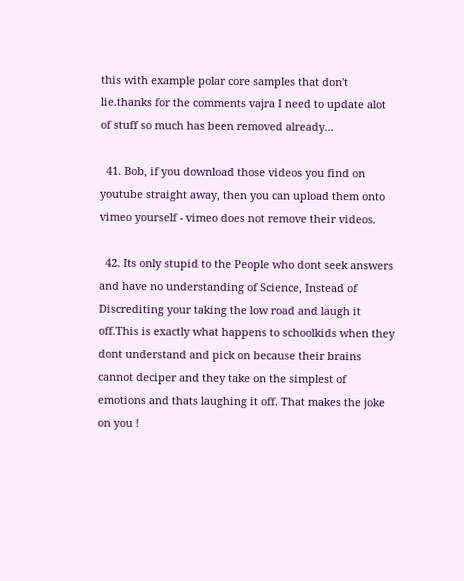this with example polar core samples that don't lie.thanks for the comments vajra I need to update alot of stuff so much has been removed already...

  41. Bob, if you download those videos you find on youtube straight away, then you can upload them onto vimeo yourself - vimeo does not remove their videos.

  42. Its only stupid to the People who dont seek answers and have no understanding of Science, Instead of Discrediting your taking the low road and laugh it off.This is exactly what happens to schoolkids when they dont understand and pick on because their brains cannot deciper and they take on the simplest of emotions and thats laughing it off. That makes the joke on you !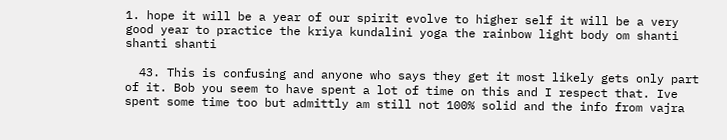1. hope it will be a year of our spirit evolve to higher self it will be a very good year to practice the kriya kundalini yoga the rainbow light body om shanti shanti shanti

  43. This is confusing and anyone who says they get it most likely gets only part of it. Bob you seem to have spent a lot of time on this and I respect that. Ive spent some time too but admittly am still not 100% solid and the info from vajra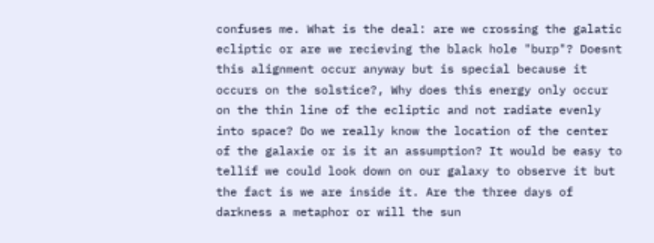confuses me. What is the deal: are we crossing the galatic ecliptic or are we recieving the black hole "burp"? Doesnt this alignment occur anyway but is special because it occurs on the solstice?, Why does this energy only occur on the thin line of the ecliptic and not radiate evenly into space? Do we really know the location of the center of the galaxie or is it an assumption? It would be easy to tellif we could look down on our galaxy to observe it but the fact is we are inside it. Are the three days of darkness a metaphor or will the sun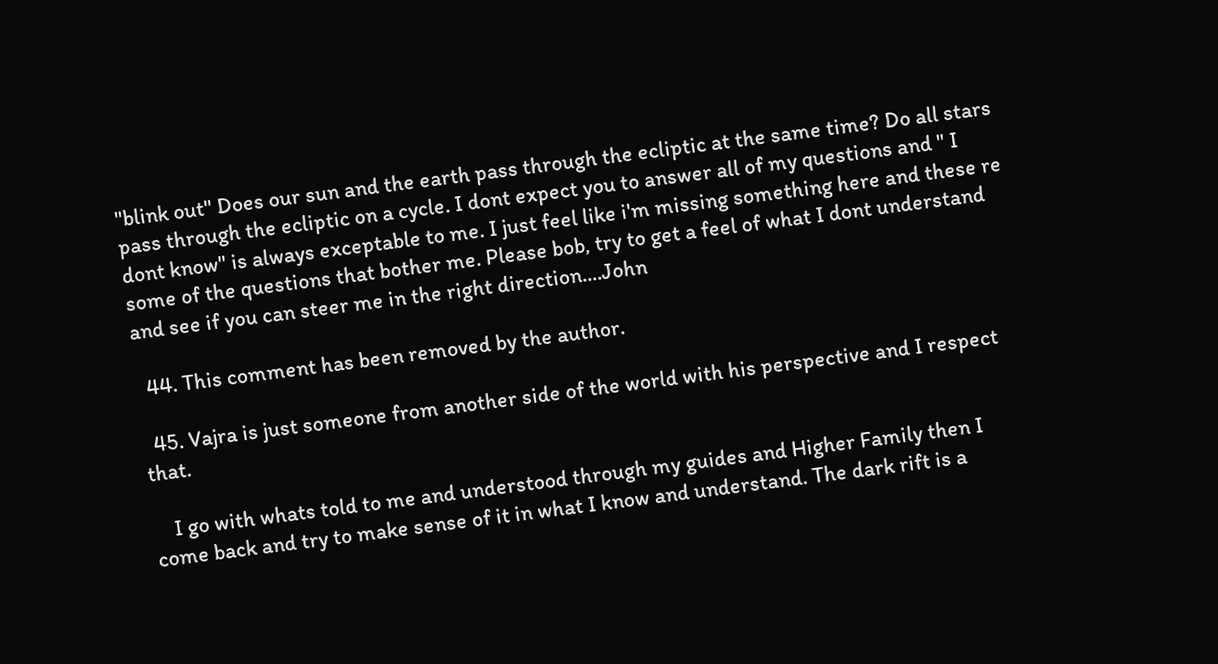"blink out" Does our sun and the earth pass through the ecliptic at the same time? Do all stars pass through the ecliptic on a cycle. I dont expect you to answer all of my questions and " I dont know" is always exceptable to me. I just feel like i'm missing something here and these re some of the questions that bother me. Please bob, try to get a feel of what I dont understand and see if you can steer me in the right direction....John

  44. This comment has been removed by the author.

  45. Vajra is just someone from another side of the world with his perspective and I respect that.

    I go with whats told to me and understood through my guides and Higher Family then I come back and try to make sense of it in what I know and understand. The dark rift is a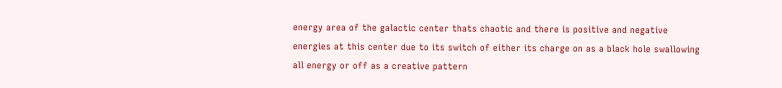energy area of the galactic center thats chaotic and there is positive and negative energies at this center due to its switch of either its charge on as a black hole swallowing all energy or off as a creative pattern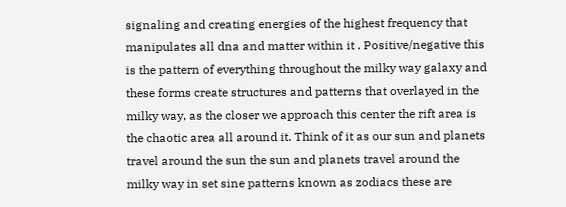signaling and creating energies of the highest frequency that manipulates all dna and matter within it . Positive/negative this is the pattern of everything throughout the milky way galaxy and these forms create structures and patterns that overlayed in the milky way, as the closer we approach this center the rift area is the chaotic area all around it. Think of it as our sun and planets travel around the sun the sun and planets travel around the milky way in set sine patterns known as zodiacs these are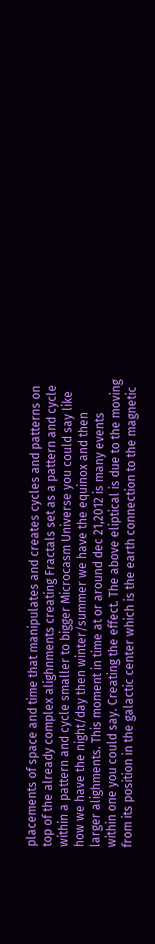placements of space and time that manipulates and creates cycles and patterns on top of the already complex alighnments creating Fractals set as a pattern and cycle within a pattern and cycle smaller to bigger Microcasm Universe you could say like how we have the night/day then winter/summer we have the equinox and then larger alighments. This moment in time at or around dec 21,2012 is many events within one you could say. Creating the effect. The above eliptical is due to the moving from its position in the galactic center which is the earth connection to the magnetic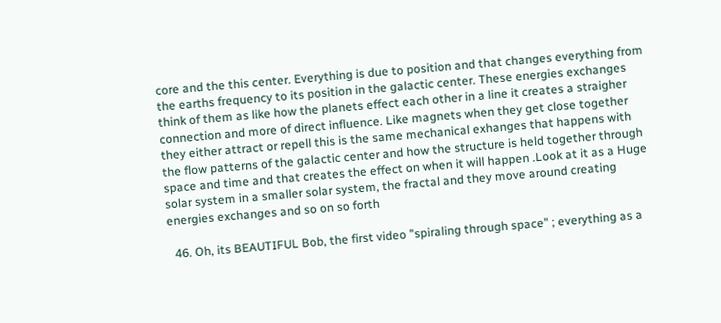core and the this center. Everything is due to position and that changes everything from the earths frequency to its position in the galactic center. These energies exchanges think of them as like how the planets effect each other in a line it creates a straigher connection and more of direct influence. Like magnets when they get close together they either attract or repell this is the same mechanical exhanges that happens with the flow patterns of the galactic center and how the structure is held together through space and time and that creates the effect on when it will happen .Look at it as a Huge solar system in a smaller solar system, the fractal and they move around creating energies exchanges and so on so forth

  46. Oh, its BEAUTIFUL Bob, the first video "spiraling through space" ; everything as a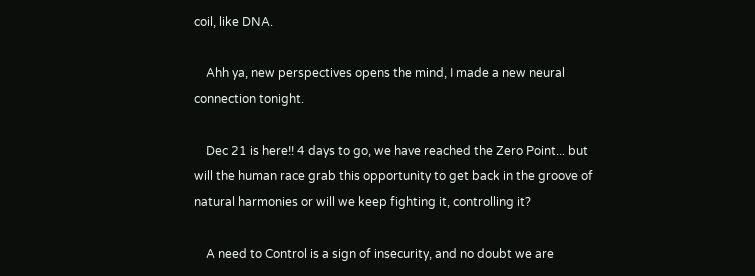coil, like DNA.

    Ahh ya, new perspectives opens the mind, I made a new neural connection tonight.

    Dec 21 is here!! 4 days to go, we have reached the Zero Point... but will the human race grab this opportunity to get back in the groove of natural harmonies or will we keep fighting it, controlling it?

    A need to Control is a sign of insecurity, and no doubt we are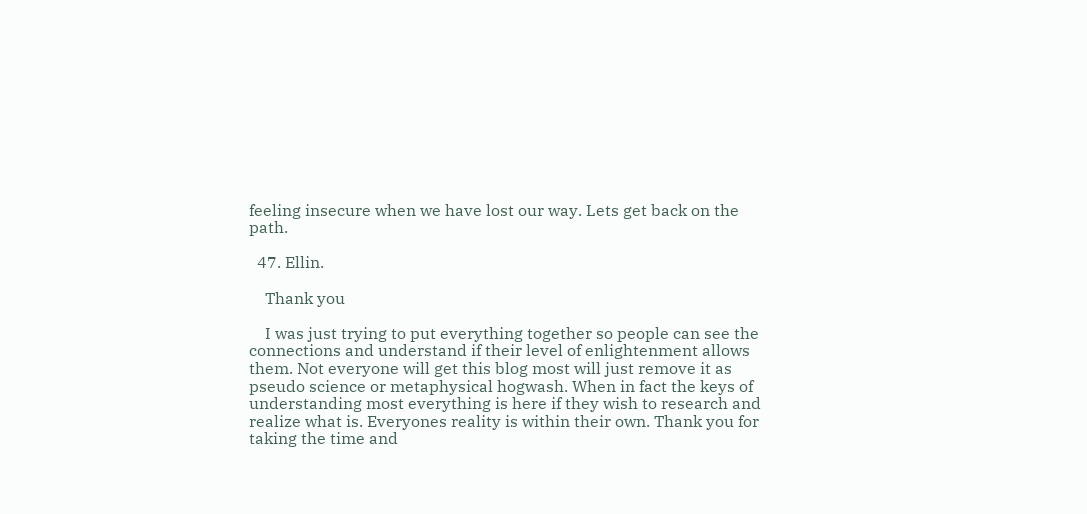feeling insecure when we have lost our way. Lets get back on the path.

  47. Ellin.

    Thank you

    I was just trying to put everything together so people can see the connections and understand if their level of enlightenment allows them. Not everyone will get this blog most will just remove it as pseudo science or metaphysical hogwash. When in fact the keys of understanding most everything is here if they wish to research and realize what is. Everyones reality is within their own. Thank you for taking the time and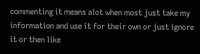commenting it means alot when most just take my information and use it for their own or just ignore it or then like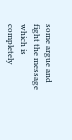some argue and fight the message which is completely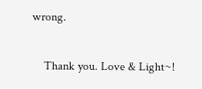wrong.

    Thank you. Love & Light~!